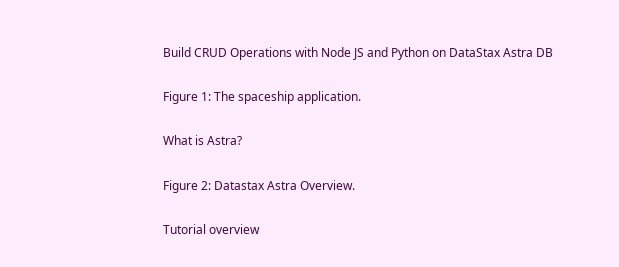Build CRUD Operations with Node JS and Python on DataStax Astra DB

Figure 1: The spaceship application.

What is Astra?

Figure 2: Datastax Astra Overview.

Tutorial overview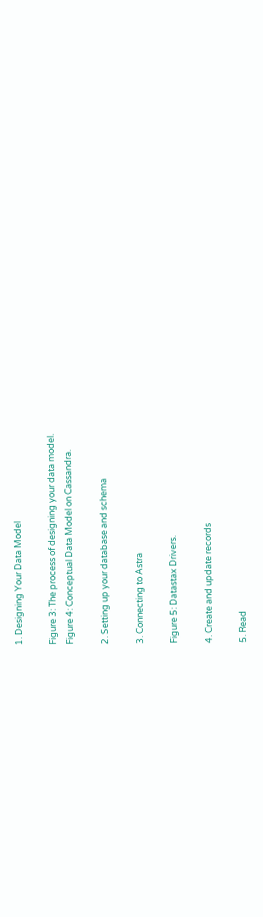1. Designing Your Data Model

Figure 3: The process of designing your data model.
Figure 4: Conceptual Data Model on Cassandra.

2. Setting up your database and schema

3. Connecting to Astra

Figure 5: Datastax Drivers.

4. Create and update records

5. Read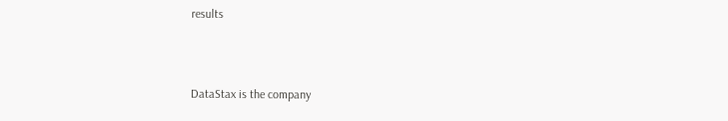results



DataStax is the company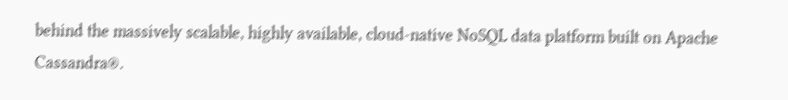behind the massively scalable, highly available, cloud-native NoSQL data platform built on Apache Cassandra®.